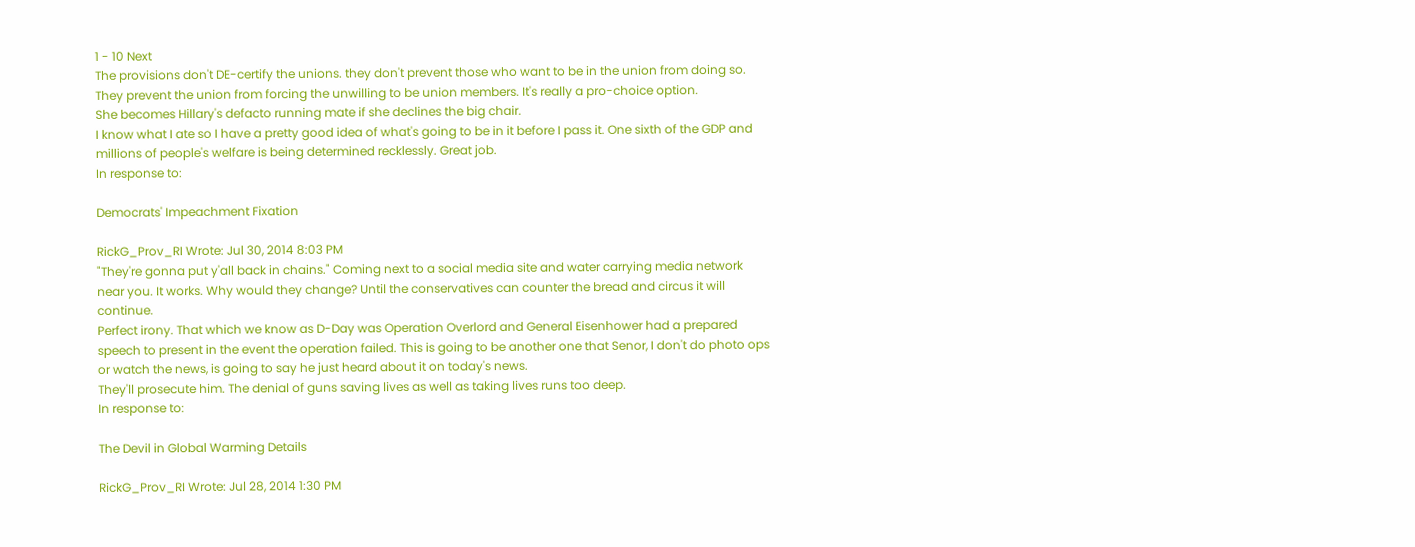1 - 10 Next
The provisions don't DE-certify the unions. they don't prevent those who want to be in the union from doing so. They prevent the union from forcing the unwilling to be union members. It's really a pro-choice option.
She becomes Hillary's defacto running mate if she declines the big chair.
I know what I ate so I have a pretty good idea of what's going to be in it before I pass it. One sixth of the GDP and millions of people's welfare is being determined recklessly. Great job.
In response to:

Democrats' Impeachment Fixation

RickG_Prov_RI Wrote: Jul 30, 2014 8:03 PM
"They're gonna put y'all back in chains." Coming next to a social media site and water carrying media network near you. It works. Why would they change? Until the conservatives can counter the bread and circus it will continue.
Perfect irony. That which we know as D-Day was Operation Overlord and General Eisenhower had a prepared speech to present in the event the operation failed. This is going to be another one that Senor, I don't do photo ops or watch the news, is going to say he just heard about it on today's news.
They'll prosecute him. The denial of guns saving lives as well as taking lives runs too deep.
In response to:

The Devil in Global Warming Details

RickG_Prov_RI Wrote: Jul 28, 2014 1:30 PM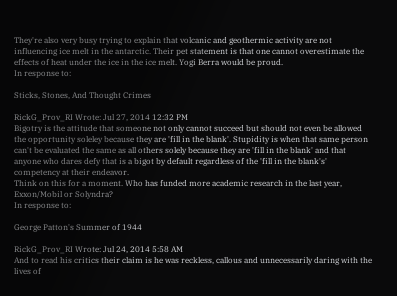They're also very busy trying to explain that volcanic and geothermic activity are not influencing ice melt in the antarctic. Their pet statement is that one cannot overestimate the effects of heat under the ice in the ice melt. Yogi Berra would be proud.
In response to:

Sticks, Stones, And Thought Crimes

RickG_Prov_RI Wrote: Jul 27, 2014 12:32 PM
Bigotry is the attitude that someone not only cannot succeed but should not even be allowed the opportunity soleley because they are 'fill in the blank'. Stupidity is when that same person can't be evaluated the same as all others solely because they are 'fill in the blank' and that anyone who dares defy that is a bigot by default regardless of the 'fill in the blank's' competency at their endeavor.
Think on this for a moment. Who has funded more academic research in the last year, Exxon/Mobil or Solyndra?
In response to:

George Patton's Summer of 1944

RickG_Prov_RI Wrote: Jul 24, 2014 5:58 AM
And to read his critics their claim is he was reckless, callous and unnecessarily daring with the lives of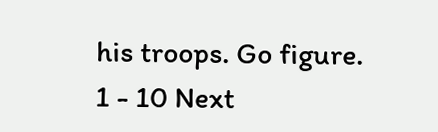his troops. Go figure.
1 - 10 Next